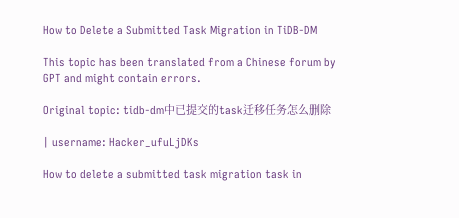How to Delete a Submitted Task Migration in TiDB-DM

This topic has been translated from a Chinese forum by GPT and might contain errors.

Original topic: tidb-dm中已提交的task迁移任务怎么删除

| username: Hacker_ufuLjDKs

How to delete a submitted task migration task in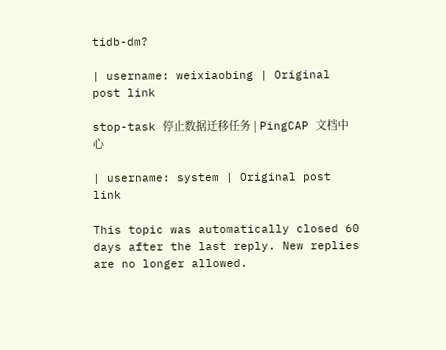tidb-dm?

| username: weixiaobing | Original post link

stop-task 停止数据迁移任务 | PingCAP 文档中心

| username: system | Original post link

This topic was automatically closed 60 days after the last reply. New replies are no longer allowed.